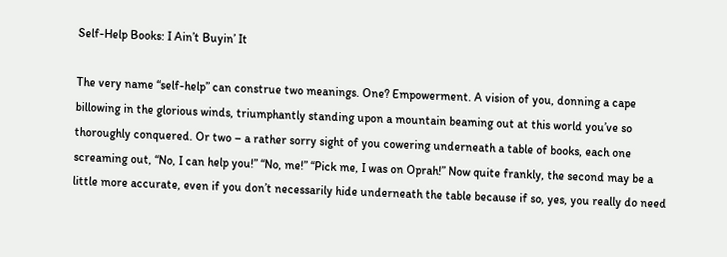Self-Help Books: I Ain’t Buyin’ It

The very name “self-help” can construe two meanings. One? Empowerment. A vision of you, donning a cape billowing in the glorious winds, triumphantly standing upon a mountain beaming out at this world you’ve so thoroughly conquered. Or two – a rather sorry sight of you cowering underneath a table of books, each one screaming out, “No, I can help you!” “No, me!” “Pick me, I was on Oprah!” Now quite frankly, the second may be a little more accurate, even if you don’t necessarily hide underneath the table because if so, yes, you really do need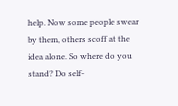help. Now some people swear by them, others scoff at the idea alone. So where do you stand? Do self-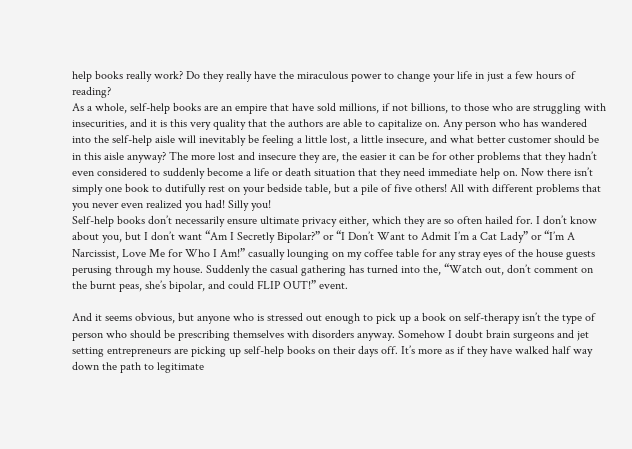help books really work? Do they really have the miraculous power to change your life in just a few hours of reading?
As a whole, self-help books are an empire that have sold millions, if not billions, to those who are struggling with insecurities, and it is this very quality that the authors are able to capitalize on. Any person who has wandered into the self-help aisle will inevitably be feeling a little lost, a little insecure, and what better customer should be in this aisle anyway? The more lost and insecure they are, the easier it can be for other problems that they hadn’t even considered to suddenly become a life or death situation that they need immediate help on. Now there isn’t simply one book to dutifully rest on your bedside table, but a pile of five others! All with different problems that you never even realized you had! Silly you!
Self-help books don’t necessarily ensure ultimate privacy either, which they are so often hailed for. I don’t know about you, but I don’t want “Am I Secretly Bipolar?” or “I Don’t Want to Admit I’m a Cat Lady” or “I’m A Narcissist, Love Me for Who I Am!” casually lounging on my coffee table for any stray eyes of the house guests perusing through my house. Suddenly the casual gathering has turned into the, “Watch out, don’t comment on the burnt peas, she’s bipolar, and could FLIP OUT!” event.

And it seems obvious, but anyone who is stressed out enough to pick up a book on self-therapy isn’t the type of person who should be prescribing themselves with disorders anyway. Somehow I doubt brain surgeons and jet setting entrepreneurs are picking up self-help books on their days off. It’s more as if they have walked half way down the path to legitimate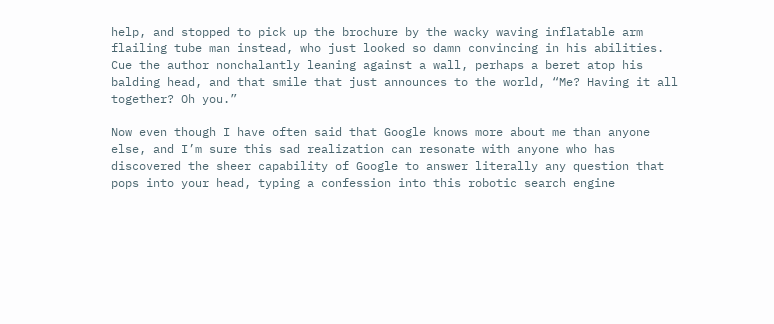help, and stopped to pick up the brochure by the wacky waving inflatable arm flailing tube man instead, who just looked so damn convincing in his abilities. Cue the author nonchalantly leaning against a wall, perhaps a beret atop his balding head, and that smile that just announces to the world, “Me? Having it all together? Oh you.”

Now even though I have often said that Google knows more about me than anyone else, and I’m sure this sad realization can resonate with anyone who has discovered the sheer capability of Google to answer literally any question that pops into your head, typing a confession into this robotic search engine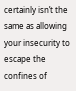certainly isn’t the same as allowing your insecurity to escape the confines of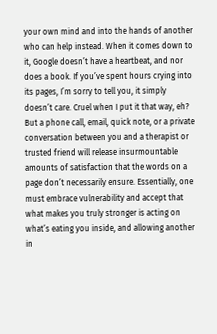your own mind and into the hands of another who can help instead. When it comes down to it, Google doesn’t have a heartbeat, and nor does a book. If you’ve spent hours crying into its pages, I’m sorry to tell you, it simply doesn’t care. Cruel when I put it that way, eh? But a phone call, email, quick note, or a private conversation between you and a therapist or trusted friend will release insurmountable amounts of satisfaction that the words on a page don’t necessarily ensure. Essentially, one must embrace vulnerability and accept that what makes you truly stronger is acting on what’s eating you inside, and allowing another in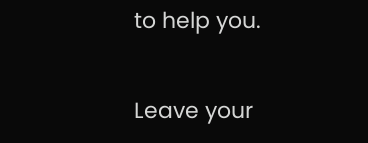to help you.

Leave your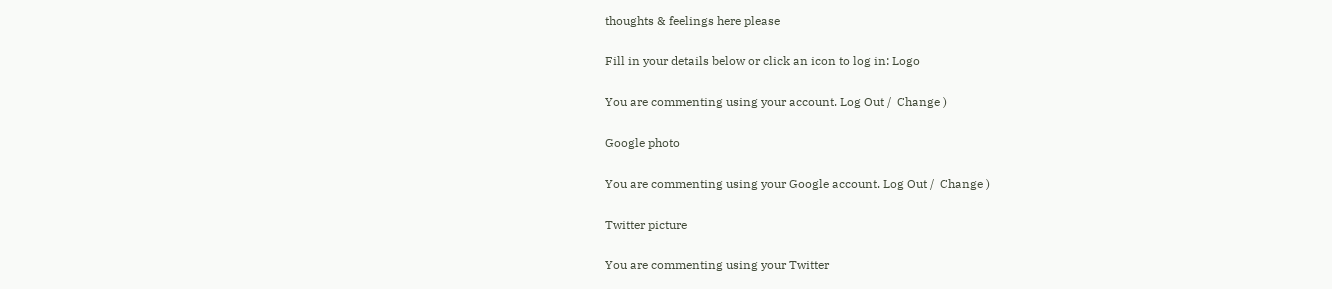thoughts & feelings here please

Fill in your details below or click an icon to log in: Logo

You are commenting using your account. Log Out /  Change )

Google photo

You are commenting using your Google account. Log Out /  Change )

Twitter picture

You are commenting using your Twitter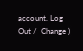account. Log Out /  Change )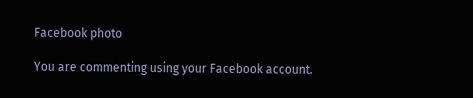Facebook photo

You are commenting using your Facebook account.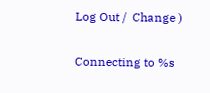Log Out /  Change )

Connecting to %s